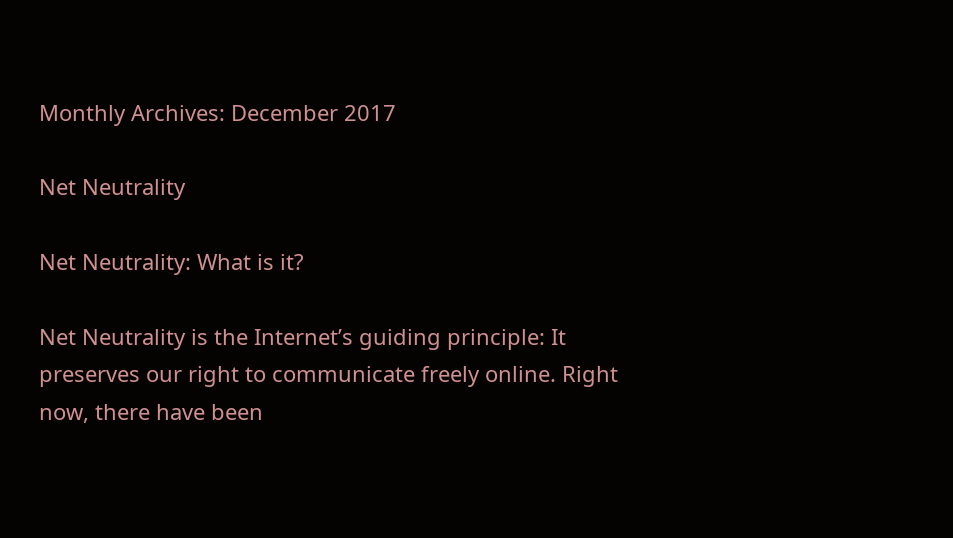Monthly Archives: December 2017

Net Neutrality

Net Neutrality: What is it?

Net Neutrality is the Internet’s guiding principle: It preserves our right to communicate freely online. Right now, there have been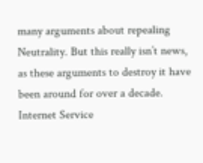many arguments about repealing Neutrality. But this really isn’t news, as these arguments to destroy it have been around for over a decade. Internet Service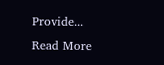Provide...
Read More